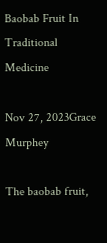Baobab Fruit In Traditional Medicine

Nov 27, 2023Grace Murphey

The baobab fruit,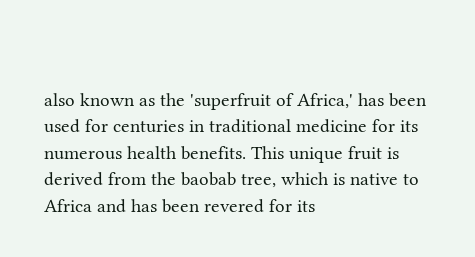also known as the 'superfruit of Africa,' has been used for centuries in traditional medicine for its numerous health benefits. This unique fruit is derived from the baobab tree, which is native to Africa and has been revered for its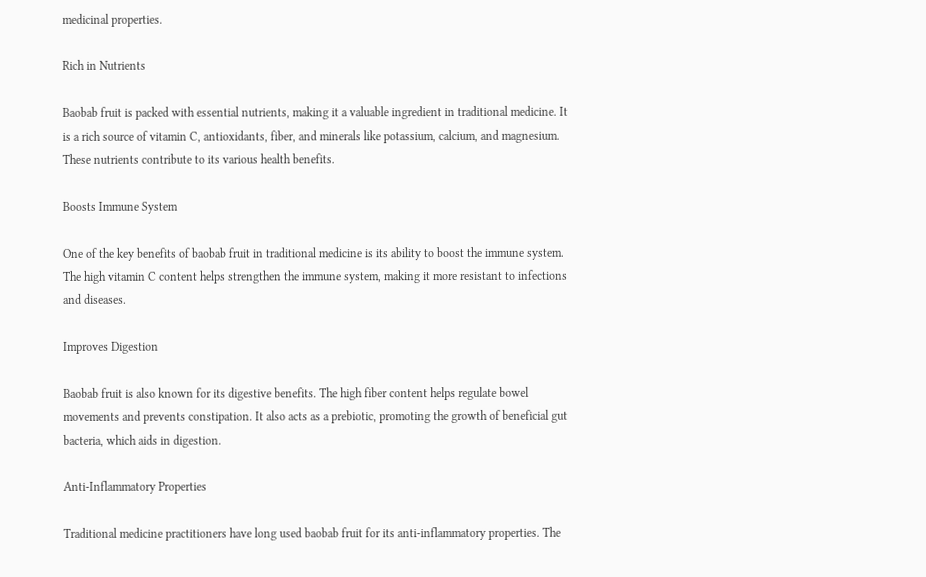medicinal properties.

Rich in Nutrients

Baobab fruit is packed with essential nutrients, making it a valuable ingredient in traditional medicine. It is a rich source of vitamin C, antioxidants, fiber, and minerals like potassium, calcium, and magnesium. These nutrients contribute to its various health benefits.

Boosts Immune System

One of the key benefits of baobab fruit in traditional medicine is its ability to boost the immune system. The high vitamin C content helps strengthen the immune system, making it more resistant to infections and diseases.

Improves Digestion

Baobab fruit is also known for its digestive benefits. The high fiber content helps regulate bowel movements and prevents constipation. It also acts as a prebiotic, promoting the growth of beneficial gut bacteria, which aids in digestion.

Anti-Inflammatory Properties

Traditional medicine practitioners have long used baobab fruit for its anti-inflammatory properties. The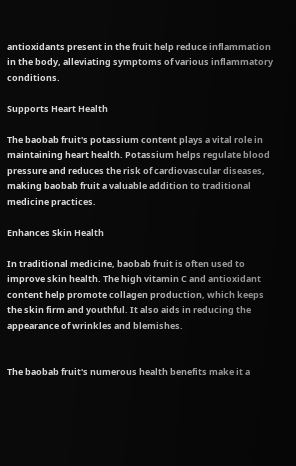antioxidants present in the fruit help reduce inflammation in the body, alleviating symptoms of various inflammatory conditions.

Supports Heart Health

The baobab fruit's potassium content plays a vital role in maintaining heart health. Potassium helps regulate blood pressure and reduces the risk of cardiovascular diseases, making baobab fruit a valuable addition to traditional medicine practices.

Enhances Skin Health

In traditional medicine, baobab fruit is often used to improve skin health. The high vitamin C and antioxidant content help promote collagen production, which keeps the skin firm and youthful. It also aids in reducing the appearance of wrinkles and blemishes.


The baobab fruit's numerous health benefits make it a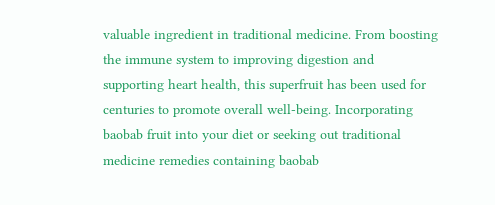valuable ingredient in traditional medicine. From boosting the immune system to improving digestion and supporting heart health, this superfruit has been used for centuries to promote overall well-being. Incorporating baobab fruit into your diet or seeking out traditional medicine remedies containing baobab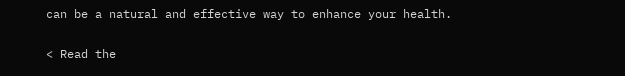can be a natural and effective way to enhance your health.

< Read the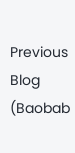Previous Blog (Baobab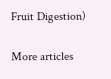Fruit Digestion)

More articles